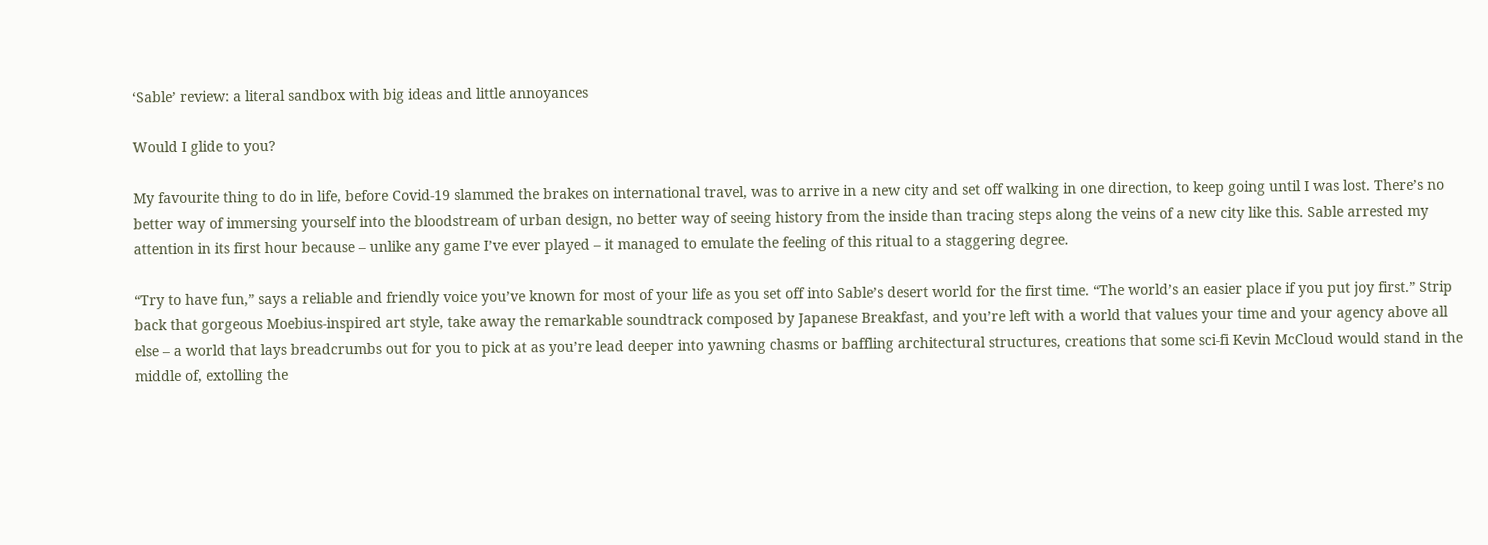‘Sable’ review: a literal sandbox with big ideas and little annoyances

Would I glide to you?

My favourite thing to do in life, before Covid-19 slammed the brakes on international travel, was to arrive in a new city and set off walking in one direction, to keep going until I was lost. There’s no better way of immersing yourself into the bloodstream of urban design, no better way of seeing history from the inside than tracing steps along the veins of a new city like this. Sable arrested my attention in its first hour because – unlike any game I’ve ever played – it managed to emulate the feeling of this ritual to a staggering degree.

“Try to have fun,” says a reliable and friendly voice you’ve known for most of your life as you set off into Sable’s desert world for the first time. “The world’s an easier place if you put joy first.” Strip back that gorgeous Moebius-inspired art style, take away the remarkable soundtrack composed by Japanese Breakfast, and you’re left with a world that values your time and your agency above all else – a world that lays breadcrumbs out for you to pick at as you’re lead deeper into yawning chasms or baffling architectural structures, creations that some sci-fi Kevin McCloud would stand in the middle of, extolling the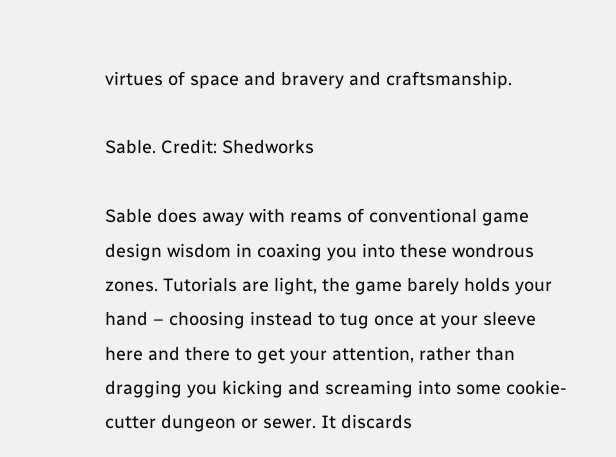virtues of space and bravery and craftsmanship.

Sable. Credit: Shedworks

Sable does away with reams of conventional game design wisdom in coaxing you into these wondrous zones. Tutorials are light, the game barely holds your hand – choosing instead to tug once at your sleeve here and there to get your attention, rather than dragging you kicking and screaming into some cookie-cutter dungeon or sewer. It discards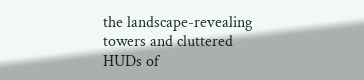the landscape-revealing towers and cluttered HUDs of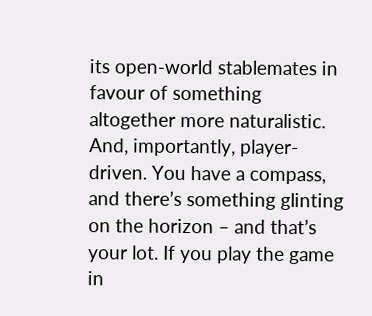its open-world stablemates in favour of something altogether more naturalistic. And, importantly, player-driven. You have a compass, and there’s something glinting on the horizon – and that’s your lot. If you play the game in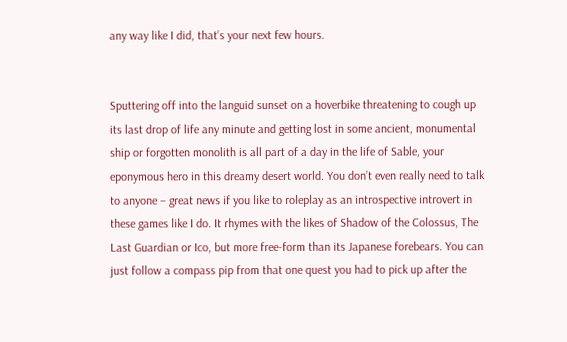any way like I did, that’s your next few hours.


Sputtering off into the languid sunset on a hoverbike threatening to cough up its last drop of life any minute and getting lost in some ancient, monumental ship or forgotten monolith is all part of a day in the life of Sable, your eponymous hero in this dreamy desert world. You don’t even really need to talk to anyone – great news if you like to roleplay as an introspective introvert in these games like I do. It rhymes with the likes of Shadow of the Colossus, The Last Guardian or Ico, but more free-form than its Japanese forebears. You can just follow a compass pip from that one quest you had to pick up after the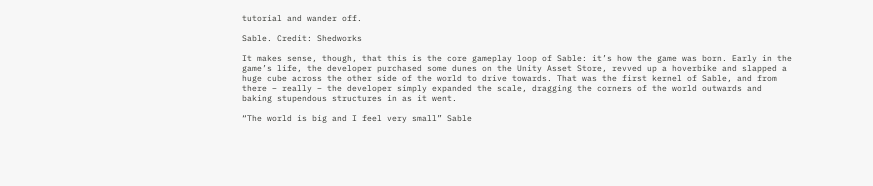tutorial and wander off.

Sable. Credit: Shedworks

It makes sense, though, that this is the core gameplay loop of Sable: it’s how the game was born. Early in the game’s life, the developer purchased some dunes on the Unity Asset Store, revved up a hoverbike and slapped a huge cube across the other side of the world to drive towards. That was the first kernel of Sable, and from there – really – the developer simply expanded the scale, dragging the corners of the world outwards and baking stupendous structures in as it went.

“The world is big and I feel very small” Sable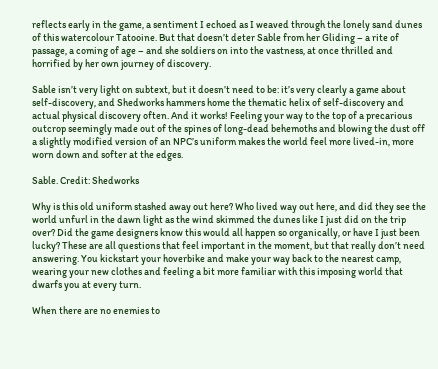reflects early in the game, a sentiment I echoed as I weaved through the lonely sand dunes of this watercolour Tatooine. But that doesn’t deter Sable from her Gliding – a rite of passage, a coming of age – and she soldiers on into the vastness, at once thrilled and horrified by her own journey of discovery.

Sable isn’t very light on subtext, but it doesn’t need to be: it’s very clearly a game about self-discovery, and Shedworks hammers home the thematic helix of self-discovery and actual physical discovery often. And it works! Feeling your way to the top of a precarious outcrop seemingly made out of the spines of long-dead behemoths and blowing the dust off a slightly modified version of an NPC’s uniform makes the world feel more lived-in, more worn down and softer at the edges.

Sable. Credit: Shedworks

Why is this old uniform stashed away out here? Who lived way out here, and did they see the world unfurl in the dawn light as the wind skimmed the dunes like I just did on the trip over? Did the game designers know this would all happen so organically, or have I just been lucky? These are all questions that feel important in the moment, but that really don’t need answering. You kickstart your hoverbike and make your way back to the nearest camp, wearing your new clothes and feeling a bit more familiar with this imposing world that dwarfs you at every turn.

When there are no enemies to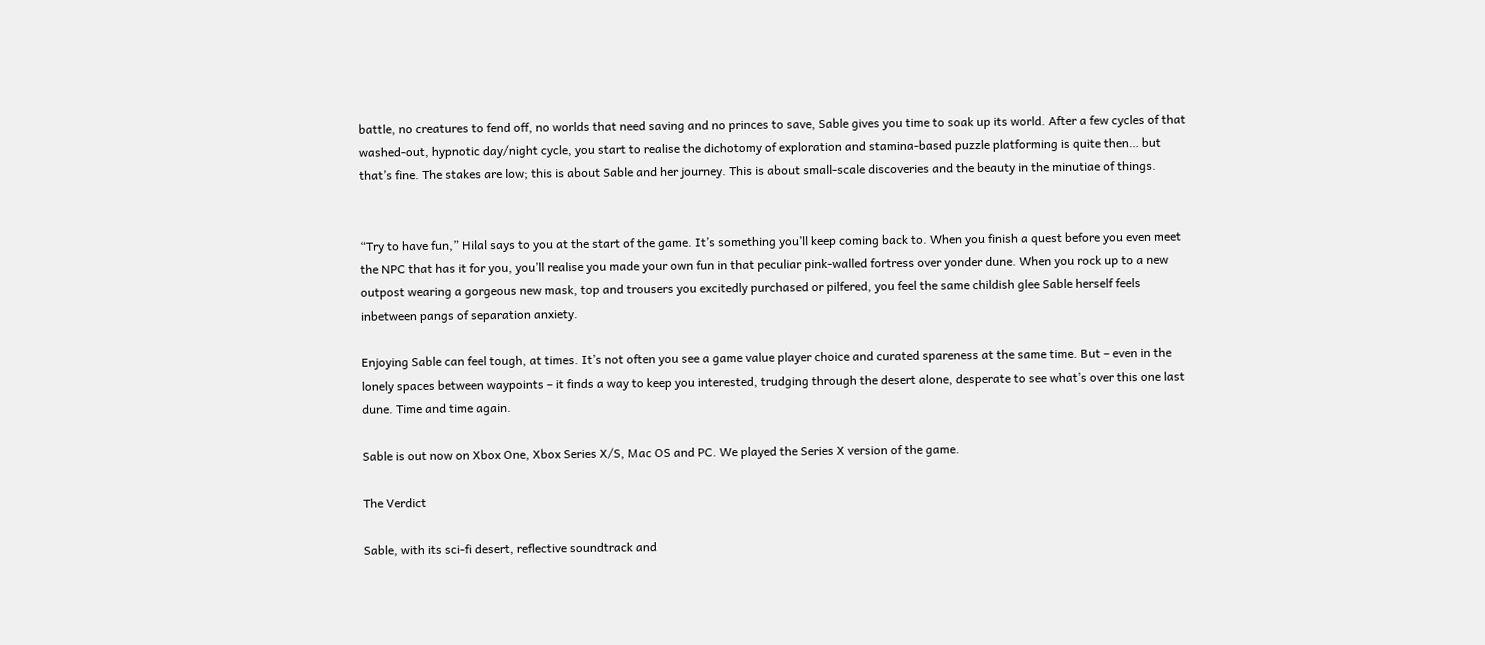battle, no creatures to fend off, no worlds that need saving and no princes to save, Sable gives you time to soak up its world. After a few cycles of that washed-out, hypnotic day/night cycle, you start to realise the dichotomy of exploration and stamina-based puzzle platforming is quite then… but that’s fine. The stakes are low; this is about Sable and her journey. This is about small-scale discoveries and the beauty in the minutiae of things.


“Try to have fun,” Hilal says to you at the start of the game. It’s something you’ll keep coming back to. When you finish a quest before you even meet the NPC that has it for you, you’ll realise you made your own fun in that peculiar pink-walled fortress over yonder dune. When you rock up to a new outpost wearing a gorgeous new mask, top and trousers you excitedly purchased or pilfered, you feel the same childish glee Sable herself feels inbetween pangs of separation anxiety.

Enjoying Sable can feel tough, at times. It’s not often you see a game value player choice and curated spareness at the same time. But – even in the lonely spaces between waypoints – it finds a way to keep you interested, trudging through the desert alone, desperate to see what’s over this one last dune. Time and time again.

Sable is out now on Xbox One, Xbox Series X/S, Mac OS and PC. We played the Series X version of the game.

The Verdict

Sable, with its sci-fi desert, reflective soundtrack and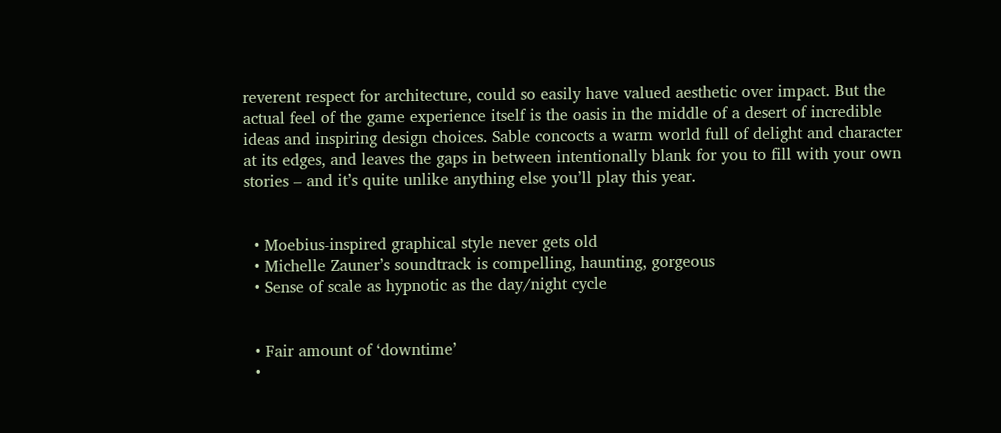reverent respect for architecture, could so easily have valued aesthetic over impact. But the actual feel of the game experience itself is the oasis in the middle of a desert of incredible ideas and inspiring design choices. Sable concocts a warm world full of delight and character at its edges, and leaves the gaps in between intentionally blank for you to fill with your own stories – and it’s quite unlike anything else you’ll play this year.


  • Moebius-inspired graphical style never gets old
  • Michelle Zauner’s soundtrack is compelling, haunting, gorgeous
  • Sense of scale as hypnotic as the day/night cycle


  • Fair amount of ‘downtime’
  •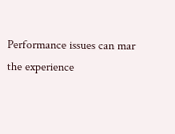Performance issues can mar the experience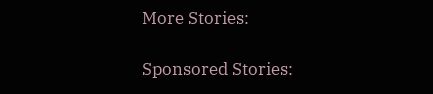More Stories:

Sponsored Stories: